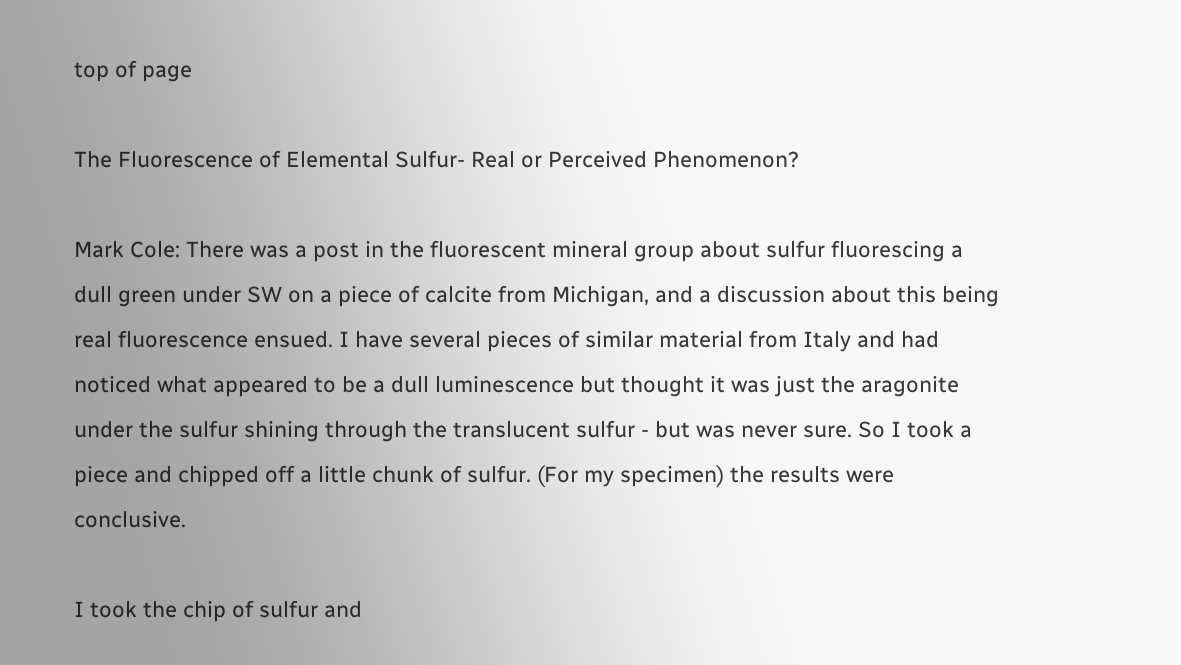top of page

The Fluorescence of Elemental Sulfur- Real or Perceived Phenomenon?

Mark Cole: There was a post in the fluorescent mineral group about sulfur fluorescing a dull green under SW on a piece of calcite from Michigan, and a discussion about this being real fluorescence ensued. I have several pieces of similar material from Italy and had noticed what appeared to be a dull luminescence but thought it was just the aragonite under the sulfur shining through the translucent sulfur - but was never sure. So I took a piece and chipped off a little chunk of sulfur. (For my specimen) the results were conclusive.

I took the chip of sulfur and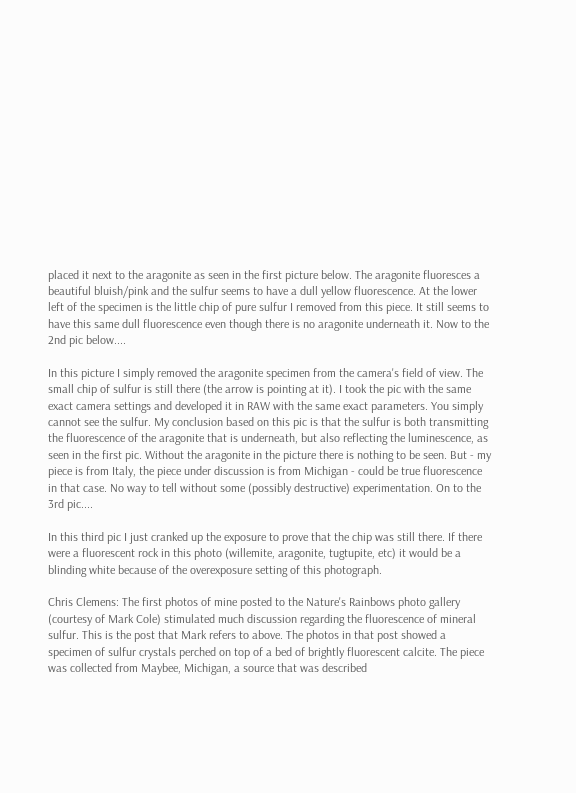placed it next to the aragonite as seen in the first picture below. The aragonite fluoresces a beautiful bluish/pink and the sulfur seems to have a dull yellow fluorescence. At the lower left of the specimen is the little chip of pure sulfur I removed from this piece. It still seems to have this same dull fluorescence even though there is no aragonite underneath it. Now to the 2nd pic below....

In this picture I simply removed the aragonite specimen from the camera's field of view. The small chip of sulfur is still there (the arrow is pointing at it). I took the pic with the same exact camera settings and developed it in RAW with the same exact parameters. You simply cannot see the sulfur. My conclusion based on this pic is that the sulfur is both transmitting the fluorescence of the aragonite that is underneath, but also reflecting the luminescence, as seen in the first pic. Without the aragonite in the picture there is nothing to be seen. But - my piece is from Italy, the piece under discussion is from Michigan - could be true fluorescence in that case. No way to tell without some (possibly destructive) experimentation. On to the 3rd pic....

In this third pic I just cranked up the exposure to prove that the chip was still there. If there were a fluorescent rock in this photo (willemite, aragonite, tugtupite, etc) it would be a blinding white because of the overexposure setting of this photograph.

Chris Clemens: The first photos of mine posted to the Nature's Rainbows photo gallery (courtesy of Mark Cole) stimulated much discussion regarding the fluorescence of mineral sulfur. This is the post that Mark refers to above. The photos in that post showed a specimen of sulfur crystals perched on top of a bed of brightly fluorescent calcite. The piece was collected from Maybee, Michigan, a source that was described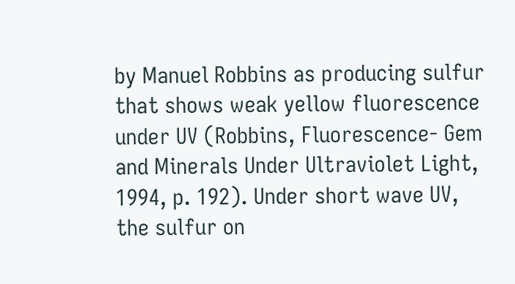by Manuel Robbins as producing sulfur that shows weak yellow fluorescence under UV (Robbins, Fluorescence- Gem and Minerals Under Ultraviolet Light, 1994, p. 192). Under short wave UV, the sulfur on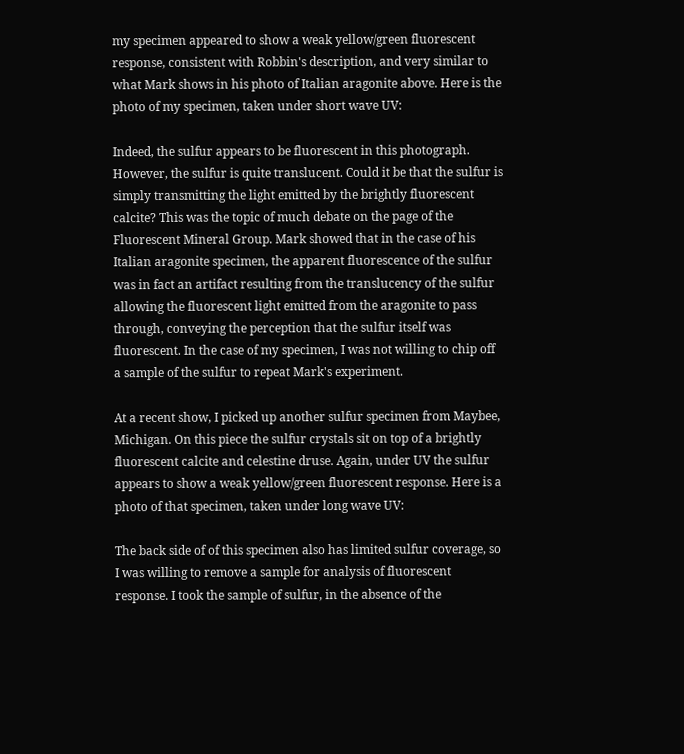my specimen appeared to show a weak yellow/green fluorescent response, consistent with Robbin's description, and very similar to what Mark shows in his photo of Italian aragonite above. Here is the photo of my specimen, taken under short wave UV:

Indeed, the sulfur appears to be fluorescent in this photograph. However, the sulfur is quite translucent. Could it be that the sulfur is simply transmitting the light emitted by the brightly fluorescent calcite? This was the topic of much debate on the page of the Fluorescent Mineral Group. Mark showed that in the case of his Italian aragonite specimen, the apparent fluorescence of the sulfur was in fact an artifact resulting from the translucency of the sulfur allowing the fluorescent light emitted from the aragonite to pass through, conveying the perception that the sulfur itself was fluorescent. In the case of my specimen, I was not willing to chip off a sample of the sulfur to repeat Mark's experiment.

At a recent show, I picked up another sulfur specimen from Maybee, Michigan. On this piece the sulfur crystals sit on top of a brightly fluorescent calcite and celestine druse. Again, under UV the sulfur appears to show a weak yellow/green fluorescent response. Here is a photo of that specimen, taken under long wave UV:

The back side of of this specimen also has limited sulfur coverage, so I was willing to remove a sample for analysis of fluorescent response. I took the sample of sulfur, in the absence of the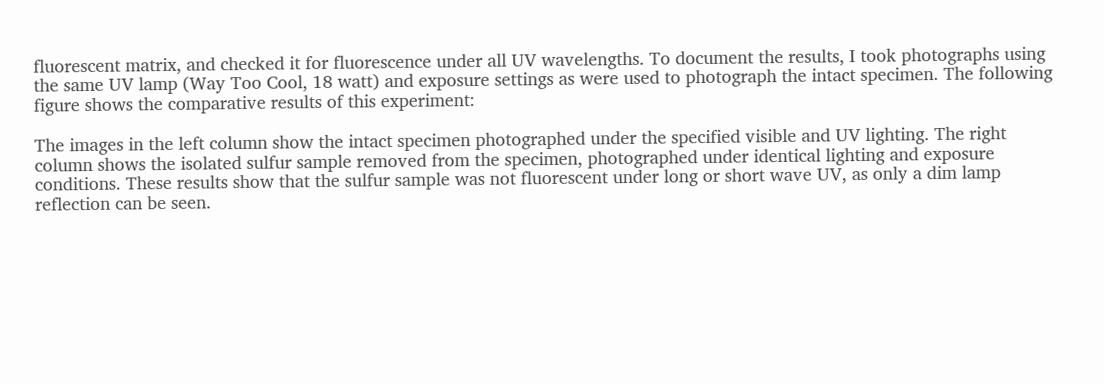fluorescent matrix, and checked it for fluorescence under all UV wavelengths. To document the results, I took photographs using the same UV lamp (Way Too Cool, 18 watt) and exposure settings as were used to photograph the intact specimen. The following figure shows the comparative results of this experiment:

The images in the left column show the intact specimen photographed under the specified visible and UV lighting. The right column shows the isolated sulfur sample removed from the specimen, photographed under identical lighting and exposure conditions. These results show that the sulfur sample was not fluorescent under long or short wave UV, as only a dim lamp reflection can be seen.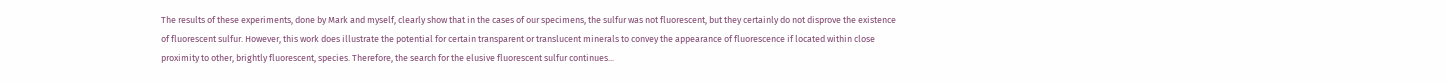The results of these experiments, done by Mark and myself, clearly show that in the cases of our specimens, the sulfur was not fluorescent, but they certainly do not disprove the existence of fluorescent sulfur. However, this work does illustrate the potential for certain transparent or translucent minerals to convey the appearance of fluorescence if located within close proximity to other, brightly fluorescent, species. Therefore, the search for the elusive fluorescent sulfur continues...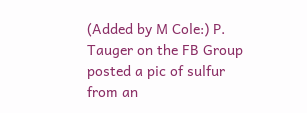(Added by M Cole:) P. Tauger on the FB Group posted a pic of sulfur from an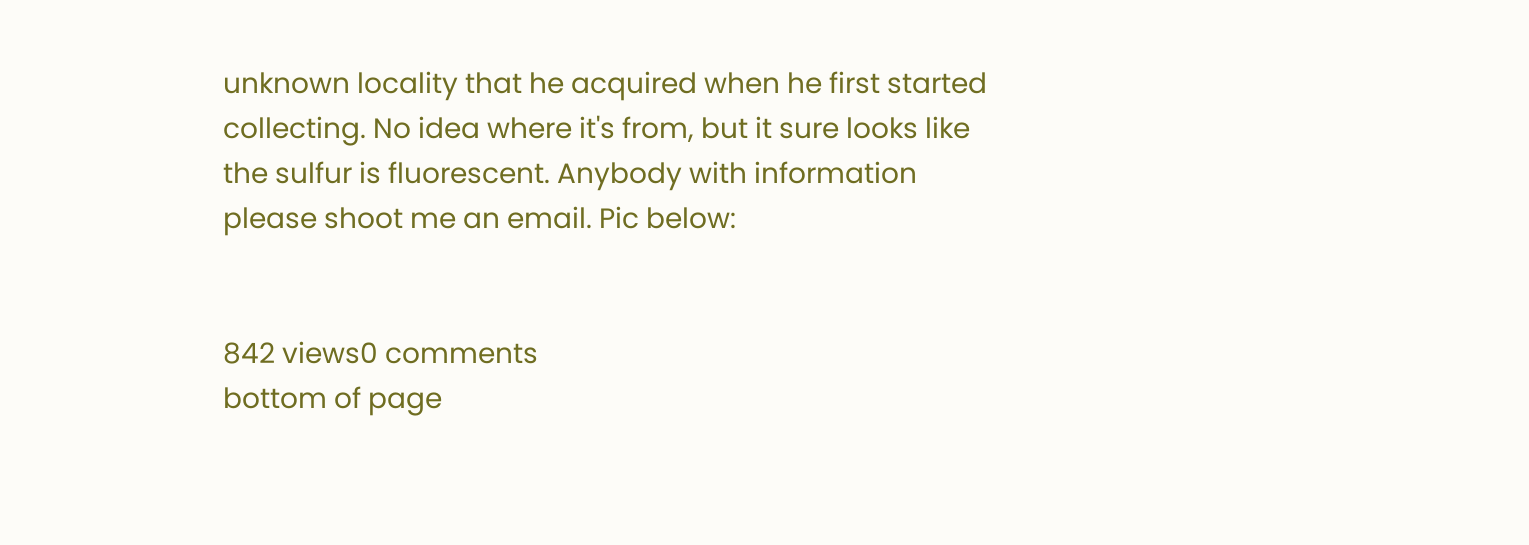unknown locality that he acquired when he first started collecting. No idea where it's from, but it sure looks like the sulfur is fluorescent. Anybody with information please shoot me an email. Pic below:


842 views0 comments
bottom of page